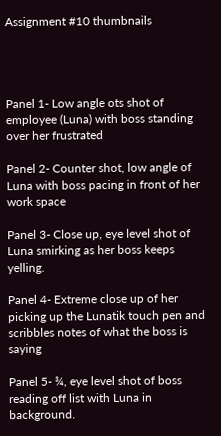Assignment #10 thumbnails




Panel 1- Low angle ots shot of employee (Luna) with boss standing over her frustrated

Panel 2- Counter shot, low angle of Luna with boss pacing in front of her work space

Panel 3- Close up, eye level shot of Luna smirking as her boss keeps yelling.

Panel 4- Extreme close up of her picking up the Lunatik touch pen and scribbles notes of what the boss is saying

Panel 5- ¾, eye level shot of boss reading off list with Luna in background.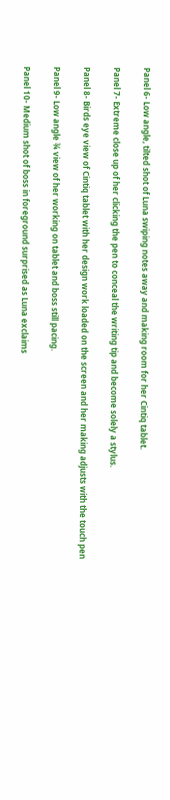Panel 6- Low angle, tilted shot of Luna swiping notes away and making room for her Cintiq tablet.

Panel 7- Extreme close up of her clicking the pen to conceal the writing tip and become solely a stylus.

Panel 8- Birds eye view of Cintiq tablet with her design work loaded on the screen and her making adjusts with the touch pen

Panel 9- Low angle ¾ view of her working on tablet and boss still pacing.

Panel 10- Medium shot of boss in foreground surprised as Luna exclaims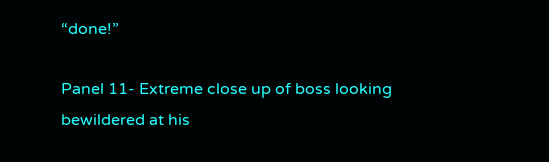“done!”

Panel 11- Extreme close up of boss looking bewildered at his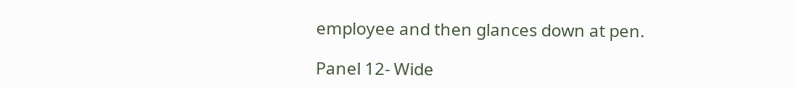employee and then glances down at pen.

Panel 12- Wide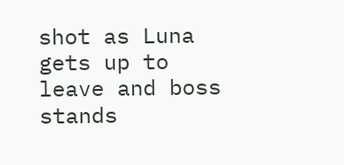shot as Luna gets up to leave and boss stands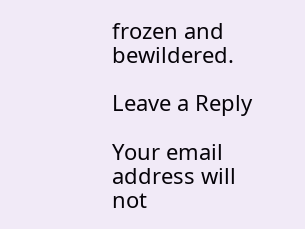frozen and bewildered.

Leave a Reply

Your email address will not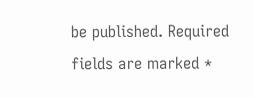be published. Required fields are marked *